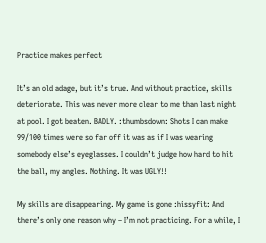Practice makes perfect

It’s an old adage, but it’s true. And without practice, skills deteriorate. This was never more clear to me than last night at pool. I got beaten. BADLY. :thumbsdown: Shots I can make 99/100 times were so far off it was as if I was wearing somebody else’s eyeglasses. I couldn’t judge how hard to hit the ball, my angles. Nothing. It was UGLY!!

My skills are disappearing. My game is gone :hissyfit: And there’s only one reason why – I’m not practicing. For a while, I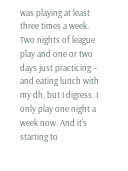was playing at least three times a week. Two nights of league play and one or two days just practicing – and eating lunch with my dh, but I digress. I only play one night a week now. And it’s starting to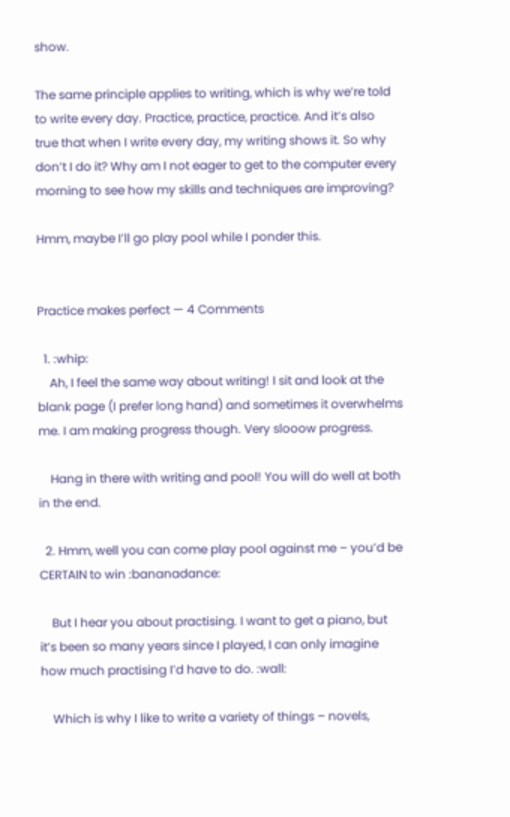show.

The same principle applies to writing, which is why we’re told to write every day. Practice, practice, practice. And it’s also true that when I write every day, my writing shows it. So why don’t I do it? Why am I not eager to get to the computer every morning to see how my skills and techniques are improving?

Hmm, maybe I’ll go play pool while I ponder this.


Practice makes perfect — 4 Comments

  1. :whip:
    Ah, I feel the same way about writing! I sit and look at the blank page (I prefer long hand) and sometimes it overwhelms me. I am making progress though. Very slooow progress.

    Hang in there with writing and pool! You will do well at both in the end.

  2. Hmm, well you can come play pool against me – you’d be CERTAIN to win :bananadance:

    But I hear you about practising. I want to get a piano, but it’s been so many years since I played, I can only imagine how much practising I’d have to do. :wall:

    Which is why I like to write a variety of things – novels,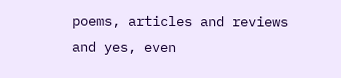poems, articles and reviews and yes, even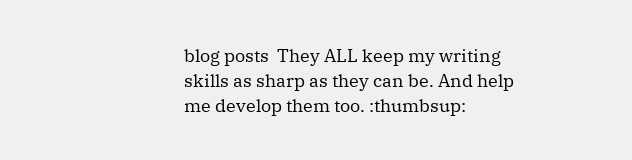blog posts  They ALL keep my writing skills as sharp as they can be. And help me develop them too. :thumbsup: